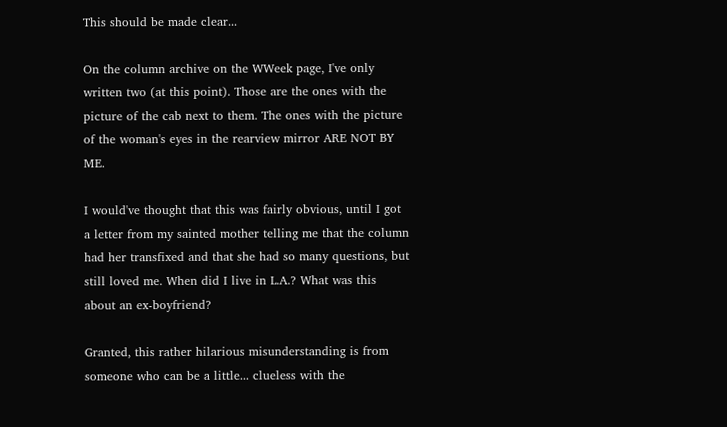This should be made clear...

On the column archive on the WWeek page, I've only written two (at this point). Those are the ones with the picture of the cab next to them. The ones with the picture of the woman's eyes in the rearview mirror ARE NOT BY ME.

I would've thought that this was fairly obvious, until I got a letter from my sainted mother telling me that the column had her transfixed and that she had so many questions, but still loved me. When did I live in L.A.? What was this about an ex-boyfriend?

Granted, this rather hilarious misunderstanding is from someone who can be a little... clueless with the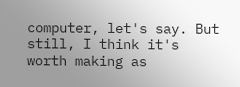computer, let's say. But still, I think it's worth making as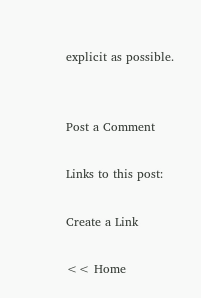explicit as possible.


Post a Comment

Links to this post:

Create a Link

<< Home